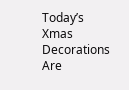Today’s Xmas Decorations Are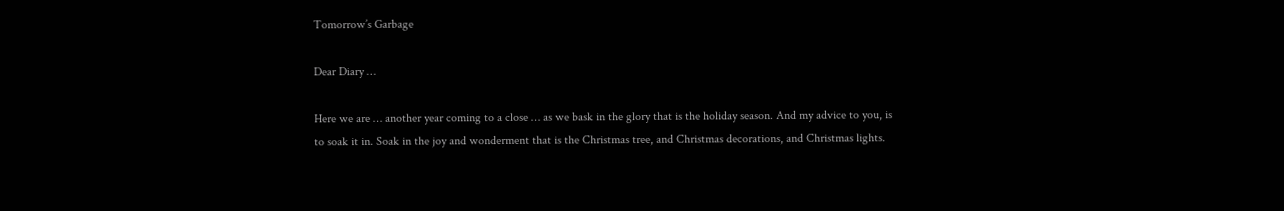Tomorrow’s Garbage

Dear Diary …

Here we are … another year coming to a close … as we bask in the glory that is the holiday season. And my advice to you, is to soak it in. Soak in the joy and wonderment that is the Christmas tree, and Christmas decorations, and Christmas lights.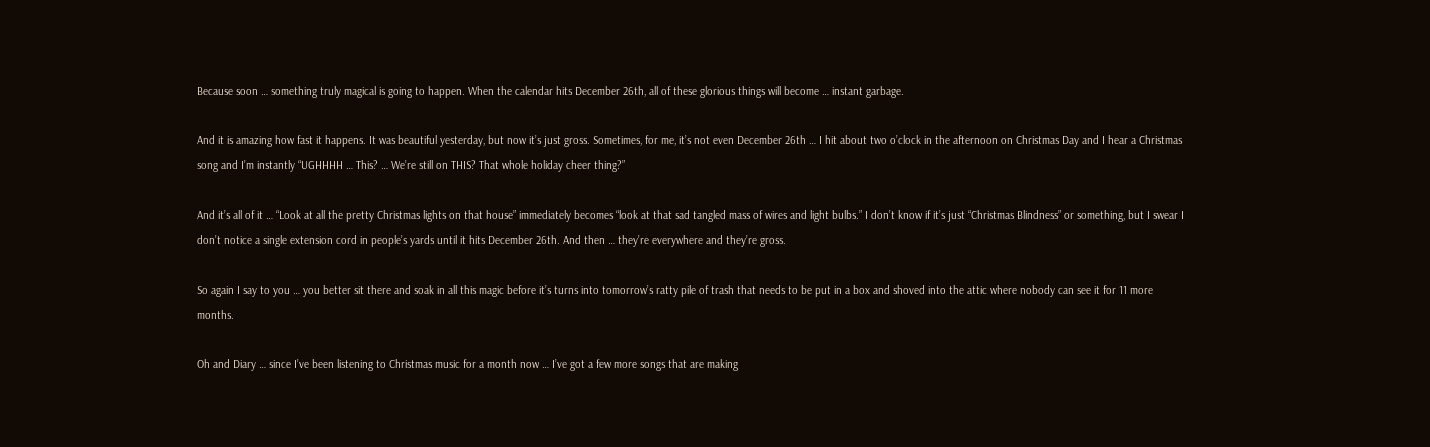Because soon … something truly magical is going to happen. When the calendar hits December 26th, all of these glorious things will become … instant garbage.

And it is amazing how fast it happens. It was beautiful yesterday, but now it’s just gross. Sometimes, for me, it’s not even December 26th … I hit about two o’clock in the afternoon on Christmas Day and I hear a Christmas song and I’m instantly “UGHHHH … This? … We’re still on THIS? That whole holiday cheer thing?”

And it’s all of it … “Look at all the pretty Christmas lights on that house” immediately becomes “look at that sad tangled mass of wires and light bulbs.” I don’t know if it’s just “Christmas Blindness” or something, but I swear I don’t notice a single extension cord in people’s yards until it hits December 26th. And then … they’re everywhere and they’re gross.

So again I say to you … you better sit there and soak in all this magic before it’s turns into tomorrow’s ratty pile of trash that needs to be put in a box and shoved into the attic where nobody can see it for 11 more months.

Oh and Diary … since I’ve been listening to Christmas music for a month now … I’ve got a few more songs that are making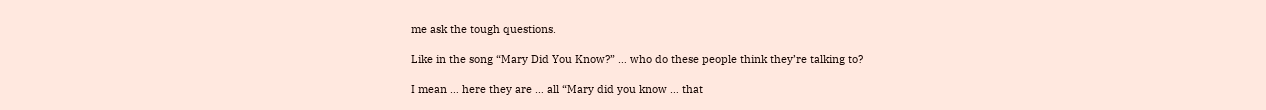me ask the tough questions.

Like in the song “Mary Did You Know?” … who do these people think they’re talking to?

I mean … here they are … all “Mary did you know … that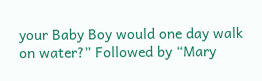your Baby Boy would one day walk on water?” Followed by “Mary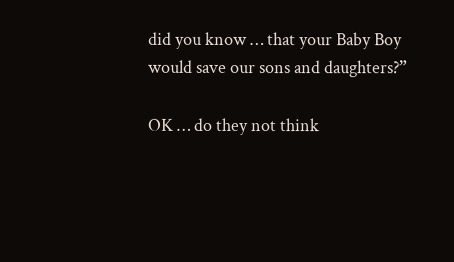did you know … that your Baby Boy would save our sons and daughters?”

OK … do they not think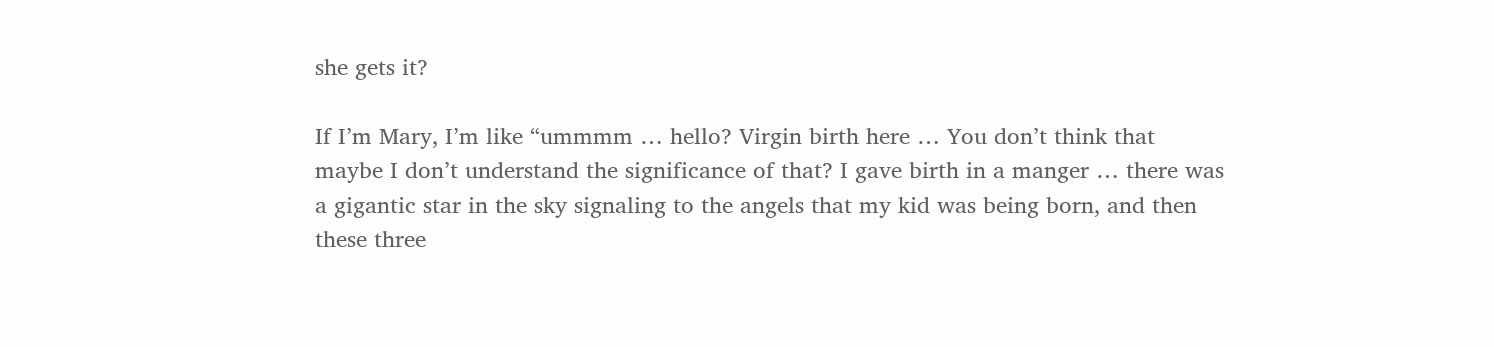she gets it?

If I’m Mary, I’m like “ummmm … hello? Virgin birth here … You don’t think that maybe I don’t understand the significance of that? I gave birth in a manger … there was a gigantic star in the sky signaling to the angels that my kid was being born, and then these three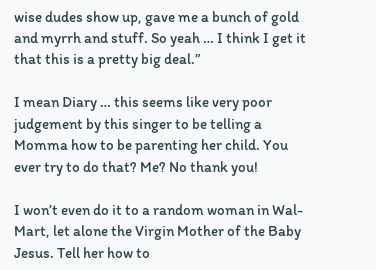wise dudes show up, gave me a bunch of gold and myrrh and stuff. So yeah … I think I get it that this is a pretty big deal.”

I mean Diary … this seems like very poor judgement by this singer to be telling a Momma how to be parenting her child. You ever try to do that? Me? No thank you!

I won’t even do it to a random woman in Wal-Mart, let alone the Virgin Mother of the Baby Jesus. Tell her how to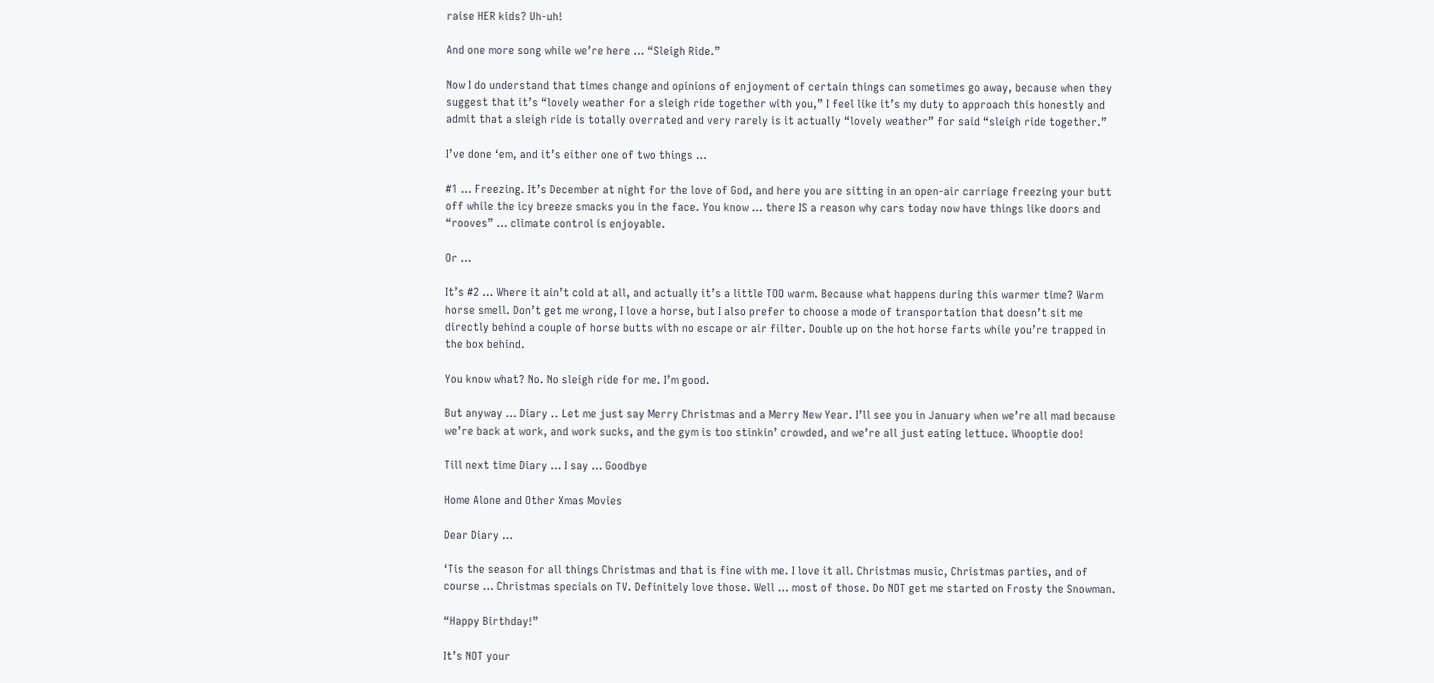raise HER kids? Uh-uh!

And one more song while we’re here … “Sleigh Ride.”

Now I do understand that times change and opinions of enjoyment of certain things can sometimes go away, because when they suggest that it’s “lovely weather for a sleigh ride together with you,” I feel like it’s my duty to approach this honestly and admit that a sleigh ride is totally overrated and very rarely is it actually “lovely weather” for said “sleigh ride together.”

I’ve done ‘em, and it’s either one of two things …

#1 … Freezing. It’s December at night for the love of God, and here you are sitting in an open-air carriage freezing your butt off while the icy breeze smacks you in the face. You know … there IS a reason why cars today now have things like doors and “rooves” … climate control is enjoyable.

Or …

It’s #2 … Where it ain’t cold at all, and actually it’s a little TOO warm. Because what happens during this warmer time? Warm horse smell. Don’t get me wrong, I love a horse, but I also prefer to choose a mode of transportation that doesn’t sit me directly behind a couple of horse butts with no escape or air filter. Double up on the hot horse farts while you’re trapped in the box behind.

You know what? No. No sleigh ride for me. I’m good.

But anyway … Diary .. Let me just say Merry Christmas and a Merry New Year. I’ll see you in January when we’re all mad because we’re back at work, and work sucks, and the gym is too stinkin’ crowded, and we’re all just eating lettuce. Whooptie doo!

Till next time Diary … I say … Goodbye

Home Alone and Other Xmas Movies

Dear Diary …

‘Tis the season for all things Christmas and that is fine with me. I love it all. Christmas music, Christmas parties, and of course … Christmas specials on TV. Definitely love those. Well … most of those. Do NOT get me started on Frosty the Snowman.

“Happy Birthday!”

It’s NOT your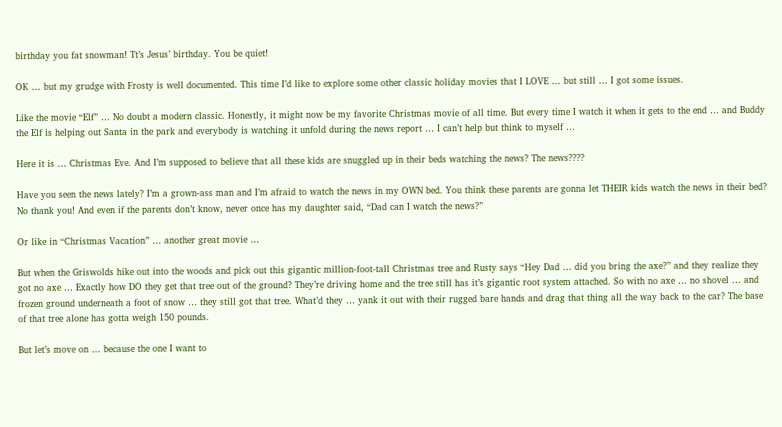birthday you fat snowman! Tt’s Jesus’ birthday. You be quiet!

OK … but my grudge with Frosty is well documented. This time I’d like to explore some other classic holiday movies that I LOVE … but still … I got some issues.

Like the movie “Elf” … No doubt a modern classic. Honestly, it might now be my favorite Christmas movie of all time. But every time I watch it when it gets to the end … and Buddy the Elf is helping out Santa in the park and everybody is watching it unfold during the news report … I can’t help but think to myself …

Here it is … Christmas Eve. And I’m supposed to believe that all these kids are snuggled up in their beds watching the news? The news????

Have you seen the news lately? I’m a grown-ass man and I’m afraid to watch the news in my OWN bed. You think these parents are gonna let THEIR kids watch the news in their bed? No thank you! And even if the parents don’t know, never once has my daughter said, “Dad can I watch the news?”

Or like in “Christmas Vacation” … another great movie …

But when the Griswolds hike out into the woods and pick out this gigantic million-foot-tall Christmas tree and Rusty says “Hey Dad … did you bring the axe?” and they realize they got no axe … Exactly how DO they get that tree out of the ground? They’re driving home and the tree still has it’s gigantic root system attached. So with no axe … no shovel … and frozen ground underneath a foot of snow … they still got that tree. What’d they … yank it out with their rugged bare hands and drag that thing all the way back to the car? The base of that tree alone has gotta weigh 150 pounds.

But let’s move on … because the one I want to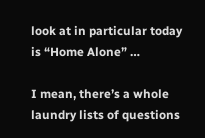look at in particular today is “Home Alone” …

I mean, there’s a whole laundry lists of questions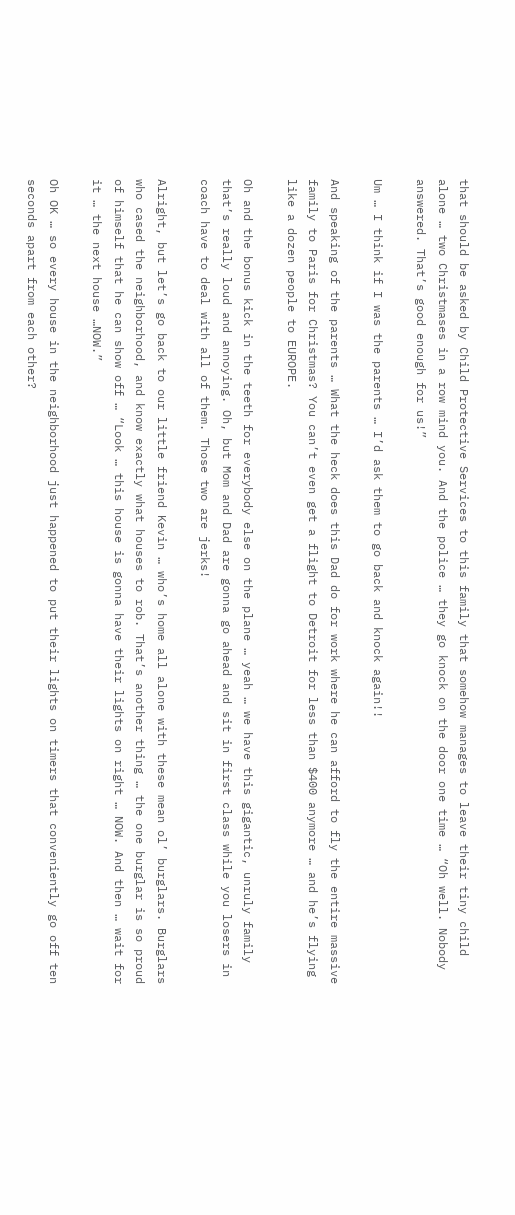that should be asked by Child Protective Services to this family that somehow manages to leave their tiny child alone … two Christmases in a row mind you. And the police … they go knock on the door one time … “Oh well. Nobody answered. That’s good enough for us!”

Um … I think if I was the parents … I’d ask them to go back and knock again!!

And speaking of the parents … What the heck does this Dad do for work where he can afford to fly the entire massive family to Paris for Christmas? You can’t even get a flight to Detroit for less than $400 anymore … and he’s flying like a dozen people to EUROPE.

Oh and the bonus kick in the teeth for everybody else on the plane … yeah … we have this gigantic, unruly family that’s really loud and annoying. Oh, but Mom and Dad are gonna go ahead and sit in first class while you losers in coach have to deal with all of them. Those two are jerks!

Alright, but let’s go back to our little friend Kevin … who’s home all alone with these mean ol’ burglars. Burglars who cased the neighborhood, and know exactly what houses to rob. That’s another thing … the one burglar is so proud of himself that he can show off … “Look … this house is gonna have their lights on right … NOW. And then … wait for it … the next house …NOW.”

Oh OK … so every house in the neighborhood just happened to put their lights on timers that conveniently go off ten seconds apart from each other?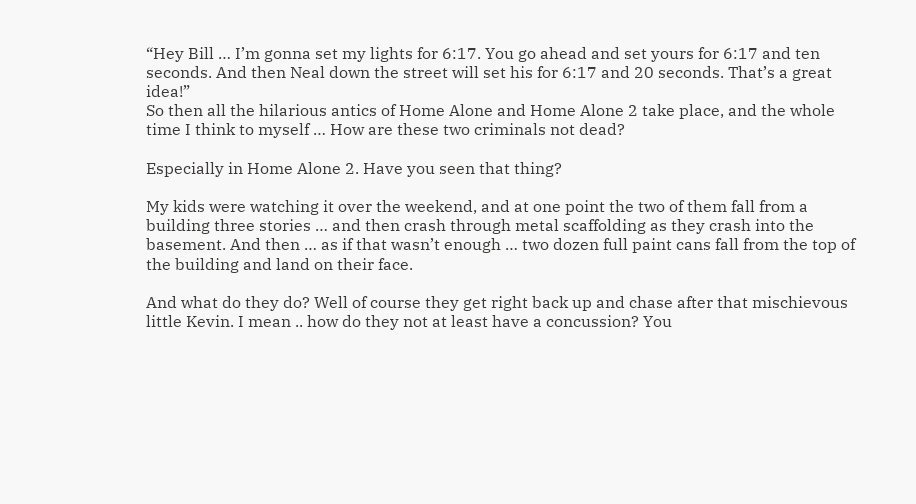“Hey Bill … I’m gonna set my lights for 6:17. You go ahead and set yours for 6:17 and ten seconds. And then Neal down the street will set his for 6:17 and 20 seconds. That’s a great idea!”
So then all the hilarious antics of Home Alone and Home Alone 2 take place, and the whole time I think to myself … How are these two criminals not dead?

Especially in Home Alone 2. Have you seen that thing?

My kids were watching it over the weekend, and at one point the two of them fall from a building three stories … and then crash through metal scaffolding as they crash into the basement. And then … as if that wasn’t enough … two dozen full paint cans fall from the top of the building and land on their face.

And what do they do? Well of course they get right back up and chase after that mischievous little Kevin. I mean .. how do they not at least have a concussion? You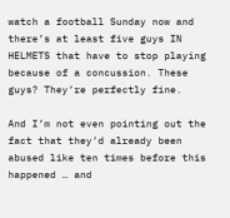watch a football Sunday now and there’s at least five guys IN HELMETS that have to stop playing because of a concussion. These guys? They’re perfectly fine.

And I’m not even pointing out the fact that they’d already been abused like ten times before this happened … and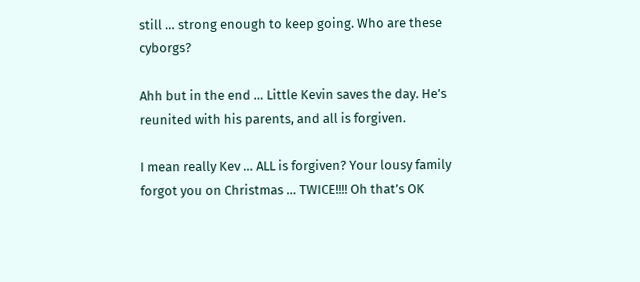still … strong enough to keep going. Who are these cyborgs?

Ahh but in the end … Little Kevin saves the day. He’s reunited with his parents, and all is forgiven.

I mean really Kev … ALL is forgiven? Your lousy family forgot you on Christmas … TWICE!!!! Oh that’s OK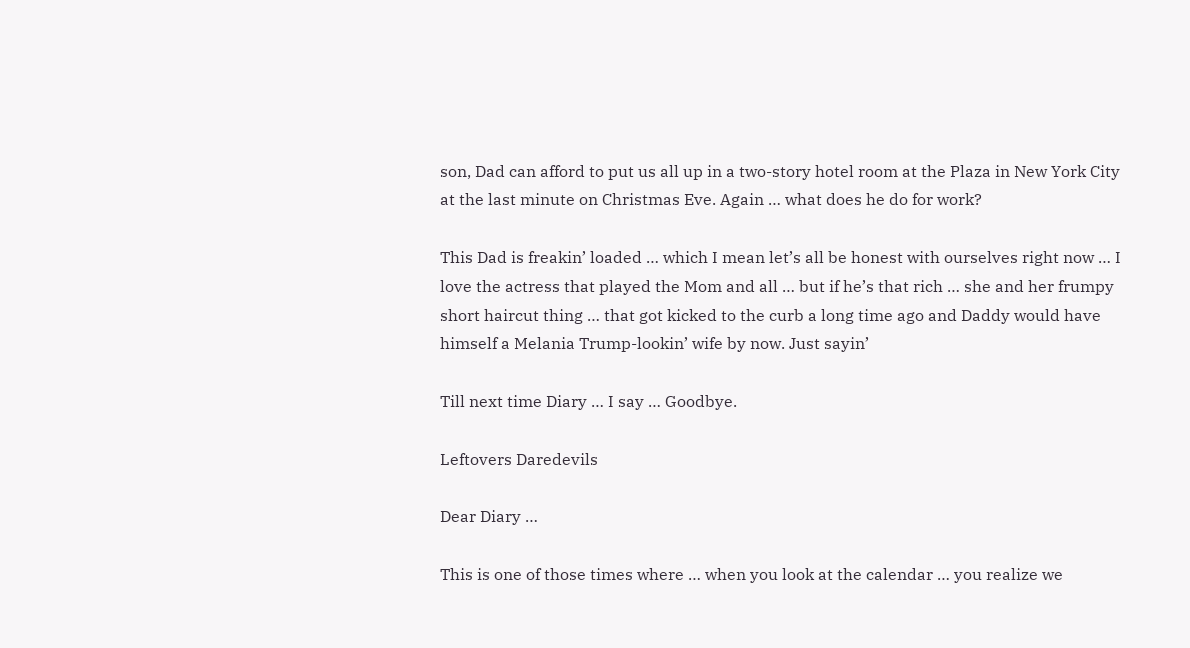son, Dad can afford to put us all up in a two-story hotel room at the Plaza in New York City at the last minute on Christmas Eve. Again … what does he do for work?

This Dad is freakin’ loaded … which I mean let’s all be honest with ourselves right now … I love the actress that played the Mom and all … but if he’s that rich … she and her frumpy short haircut thing … that got kicked to the curb a long time ago and Daddy would have himself a Melania Trump-lookin’ wife by now. Just sayin’

Till next time Diary … I say … Goodbye.

Leftovers Daredevils

Dear Diary …

This is one of those times where … when you look at the calendar … you realize we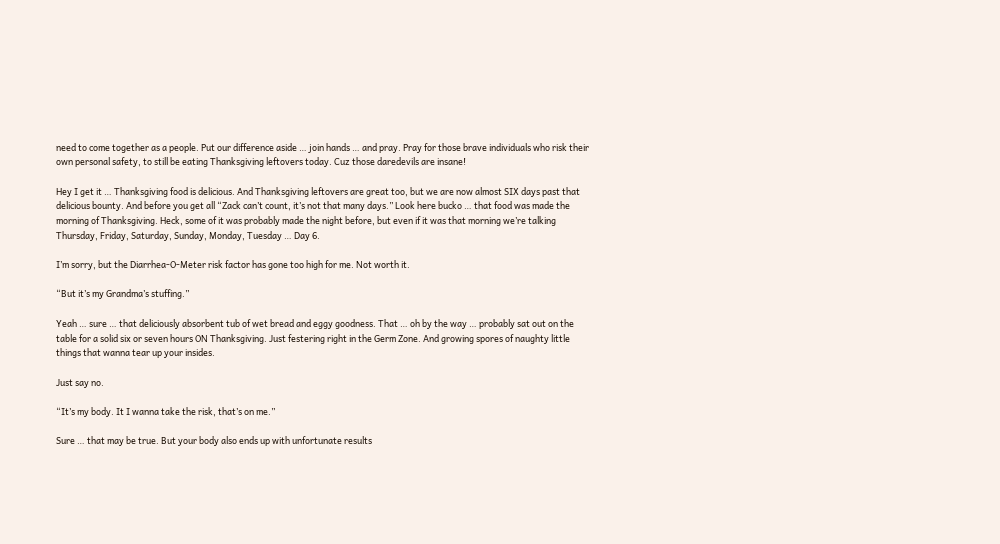need to come together as a people. Put our difference aside … join hands … and pray. Pray for those brave individuals who risk their own personal safety, to still be eating Thanksgiving leftovers today. Cuz those daredevils are insane!

Hey I get it … Thanksgiving food is delicious. And Thanksgiving leftovers are great too, but we are now almost SIX days past that delicious bounty. And before you get all “Zack can’t count, it’s not that many days.” Look here bucko … that food was made the morning of Thanksgiving. Heck, some of it was probably made the night before, but even if it was that morning we’re talking Thursday, Friday, Saturday, Sunday, Monday, Tuesday … Day 6.

I’m sorry, but the Diarrhea-O-Meter risk factor has gone too high for me. Not worth it.

“But it’s my Grandma’s stuffing.”

Yeah … sure … that deliciously absorbent tub of wet bread and eggy goodness. That … oh by the way … probably sat out on the table for a solid six or seven hours ON Thanksgiving. Just festering right in the Germ Zone. And growing spores of naughty little things that wanna tear up your insides.

Just say no.

“It’s my body. It I wanna take the risk, that’s on me.”

Sure … that may be true. But your body also ends up with unfortunate results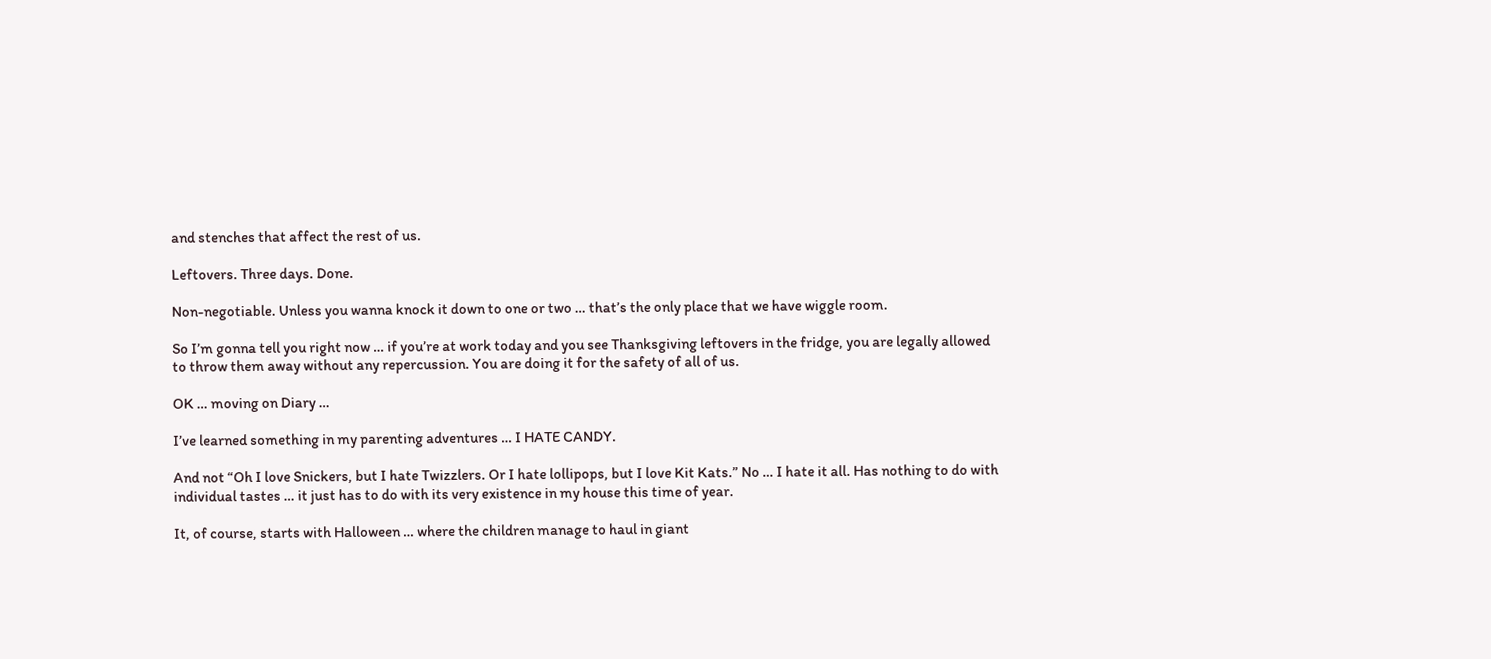and stenches that affect the rest of us.

Leftovers. Three days. Done.

Non-negotiable. Unless you wanna knock it down to one or two … that’s the only place that we have wiggle room.

So I’m gonna tell you right now … if you’re at work today and you see Thanksgiving leftovers in the fridge, you are legally allowed to throw them away without any repercussion. You are doing it for the safety of all of us.

OK … moving on Diary …

I’ve learned something in my parenting adventures … I HATE CANDY.

And not “Oh I love Snickers, but I hate Twizzlers. Or I hate lollipops, but I love Kit Kats.” No … I hate it all. Has nothing to do with individual tastes … it just has to do with its very existence in my house this time of year.

It, of course, starts with Halloween … where the children manage to haul in giant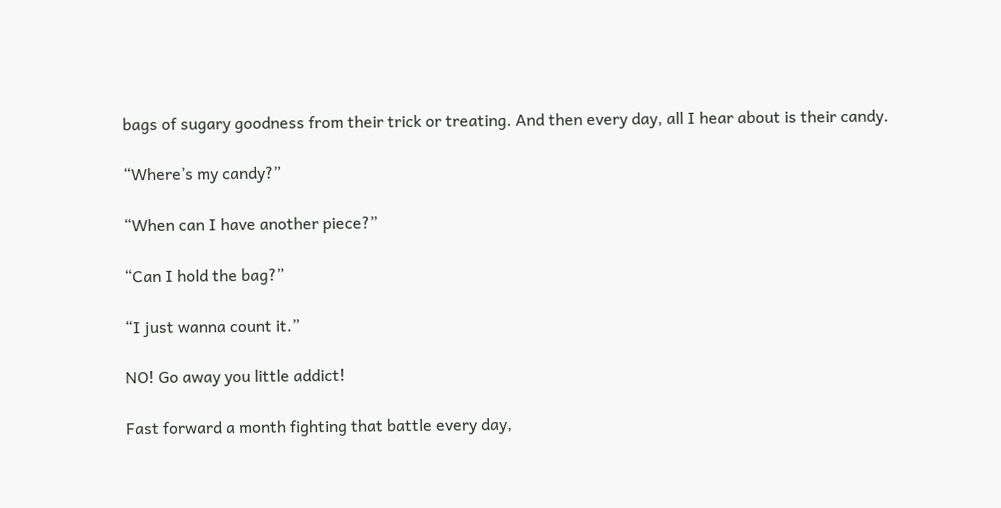bags of sugary goodness from their trick or treating. And then every day, all I hear about is their candy.

“Where’s my candy?”

“When can I have another piece?”

“Can I hold the bag?”

“I just wanna count it.”

NO! Go away you little addict!

Fast forward a month fighting that battle every day,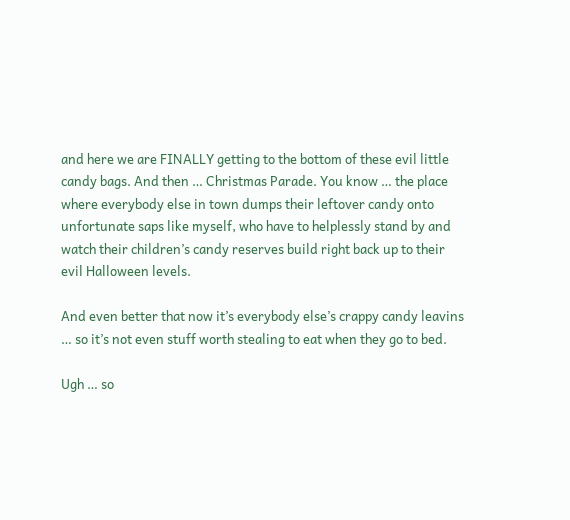and here we are FINALLY getting to the bottom of these evil little candy bags. And then … Christmas Parade. You know … the place where everybody else in town dumps their leftover candy onto unfortunate saps like myself, who have to helplessly stand by and watch their children’s candy reserves build right back up to their evil Halloween levels.

And even better that now it’s everybody else’s crappy candy leavins … so it’s not even stuff worth stealing to eat when they go to bed.

Ugh … so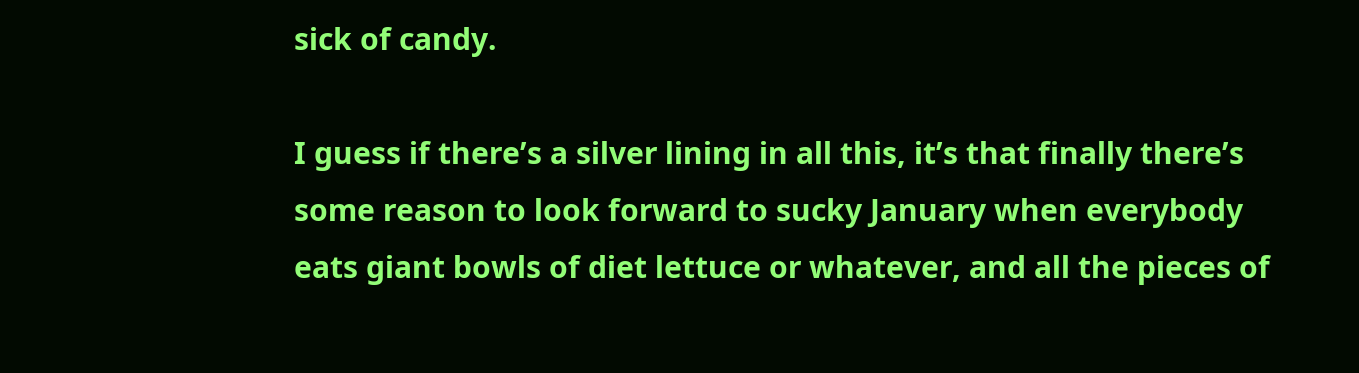sick of candy.

I guess if there’s a silver lining in all this, it’s that finally there’s some reason to look forward to sucky January when everybody eats giant bowls of diet lettuce or whatever, and all the pieces of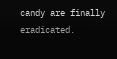candy are finally eradicated.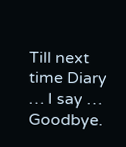Till next time Diary … I say … Goodbye.